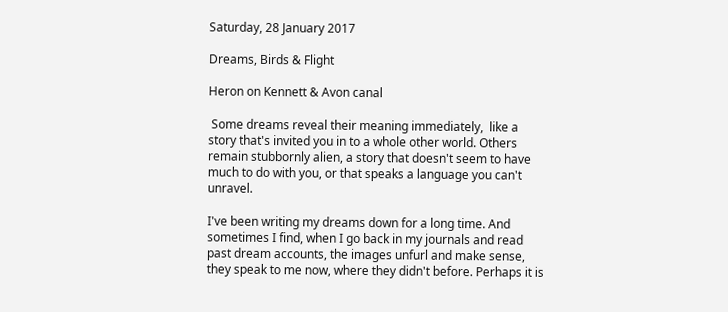Saturday, 28 January 2017

Dreams, Birds & Flight

Heron on Kennett & Avon canal

 Some dreams reveal their meaning immediately,  like a story that's invited you in to a whole other world. Others remain stubbornly alien, a story that doesn't seem to have much to do with you, or that speaks a language you can't unravel.

I've been writing my dreams down for a long time. And sometimes I find, when I go back in my journals and read past dream accounts, the images unfurl and make sense, they speak to me now, where they didn't before. Perhaps it is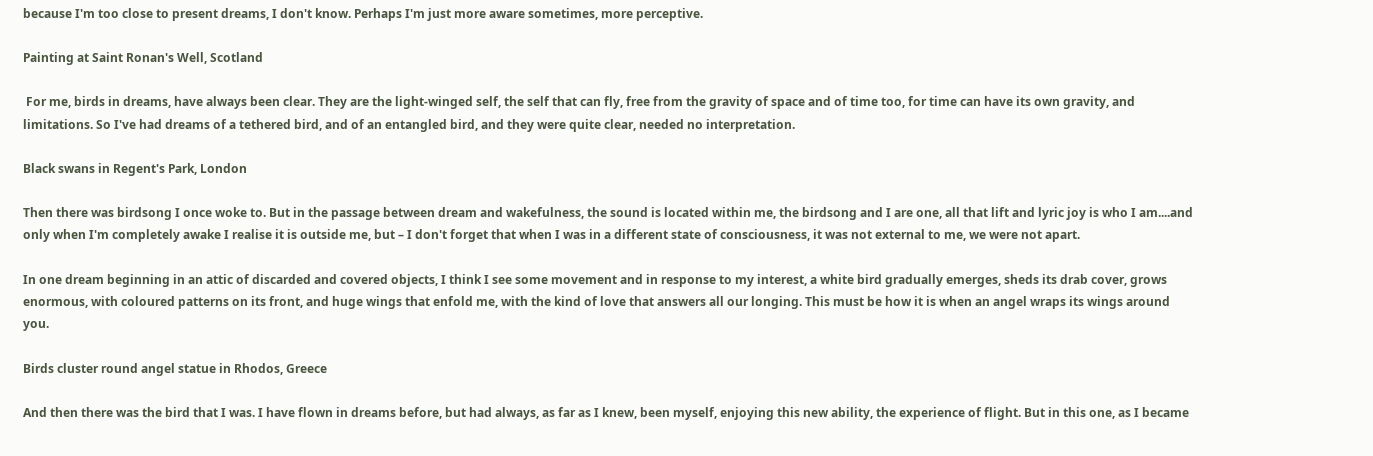because I'm too close to present dreams, I don't know. Perhaps I'm just more aware sometimes, more perceptive.

Painting at Saint Ronan's Well, Scotland

 For me, birds in dreams, have always been clear. They are the light-winged self, the self that can fly, free from the gravity of space and of time too, for time can have its own gravity, and limitations. So I've had dreams of a tethered bird, and of an entangled bird, and they were quite clear, needed no interpretation.

Black swans in Regent's Park, London

Then there was birdsong I once woke to. But in the passage between dream and wakefulness, the sound is located within me, the birdsong and I are one, all that lift and lyric joy is who I am....and only when I'm completely awake I realise it is outside me, but – I don't forget that when I was in a different state of consciousness, it was not external to me, we were not apart.

In one dream beginning in an attic of discarded and covered objects, I think I see some movement and in response to my interest, a white bird gradually emerges, sheds its drab cover, grows enormous, with coloured patterns on its front, and huge wings that enfold me, with the kind of love that answers all our longing. This must be how it is when an angel wraps its wings around you.

Birds cluster round angel statue in Rhodos, Greece

And then there was the bird that I was. I have flown in dreams before, but had always, as far as I knew, been myself, enjoying this new ability, the experience of flight. But in this one, as I became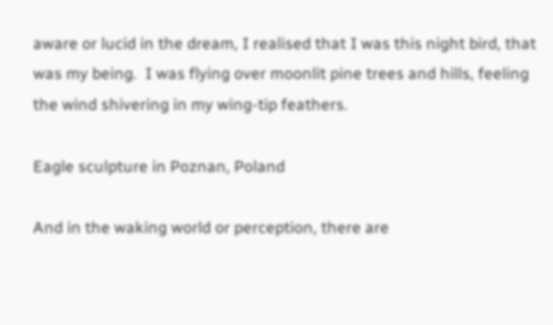aware or lucid in the dream, I realised that I was this night bird, that was my being.  I was flying over moonlit pine trees and hills, feeling the wind shivering in my wing-tip feathers.

Eagle sculpture in Poznan, Poland

And in the waking world or perception, there are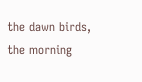the dawn birds, the morning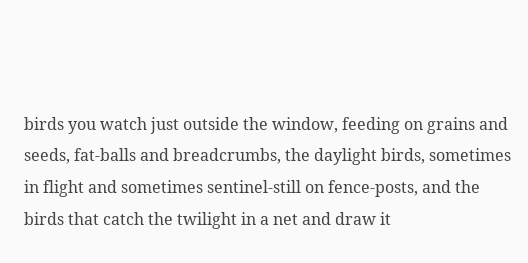birds you watch just outside the window, feeding on grains and seeds, fat-balls and breadcrumbs, the daylight birds, sometimes in flight and sometimes sentinel-still on fence-posts, and the birds that catch the twilight in a net and draw it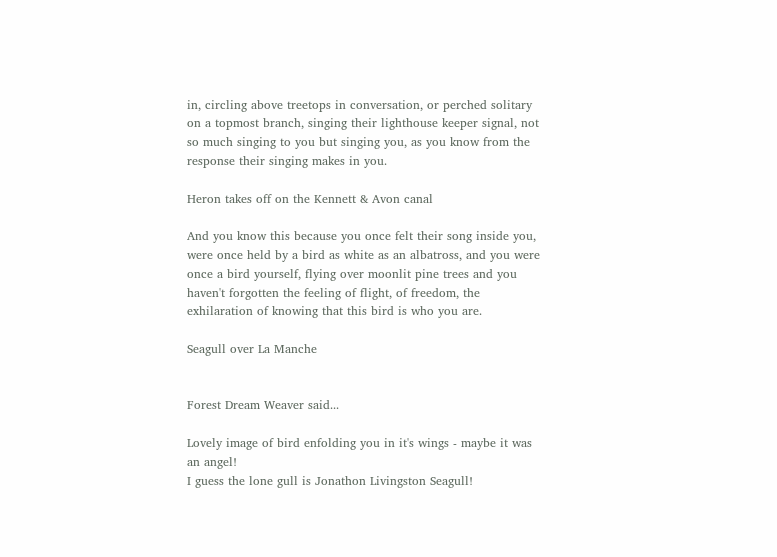in, circling above treetops in conversation, or perched solitary on a topmost branch, singing their lighthouse keeper signal, not so much singing to you but singing you, as you know from the response their singing makes in you.

Heron takes off on the Kennett & Avon canal

And you know this because you once felt their song inside you, were once held by a bird as white as an albatross, and you were once a bird yourself, flying over moonlit pine trees and you haven't forgotten the feeling of flight, of freedom, the exhilaration of knowing that this bird is who you are.

Seagull over La Manche


Forest Dream Weaver said...

Lovely image of bird enfolding you in it's wings - maybe it was an angel!
I guess the lone gull is Jonathon Livingston Seagull!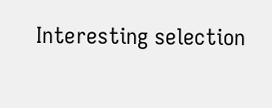Interesting selection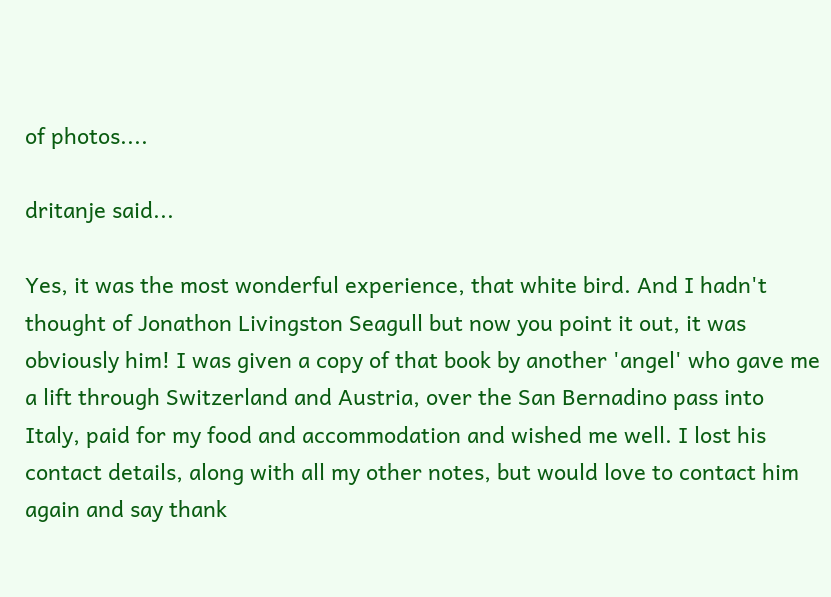of photos....

dritanje said...

Yes, it was the most wonderful experience, that white bird. And I hadn't thought of Jonathon Livingston Seagull but now you point it out, it was obviously him! I was given a copy of that book by another 'angel' who gave me a lift through Switzerland and Austria, over the San Bernadino pass into Italy, paid for my food and accommodation and wished me well. I lost his contact details, along with all my other notes, but would love to contact him again and say thank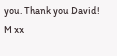you. Thank you David!
M xx